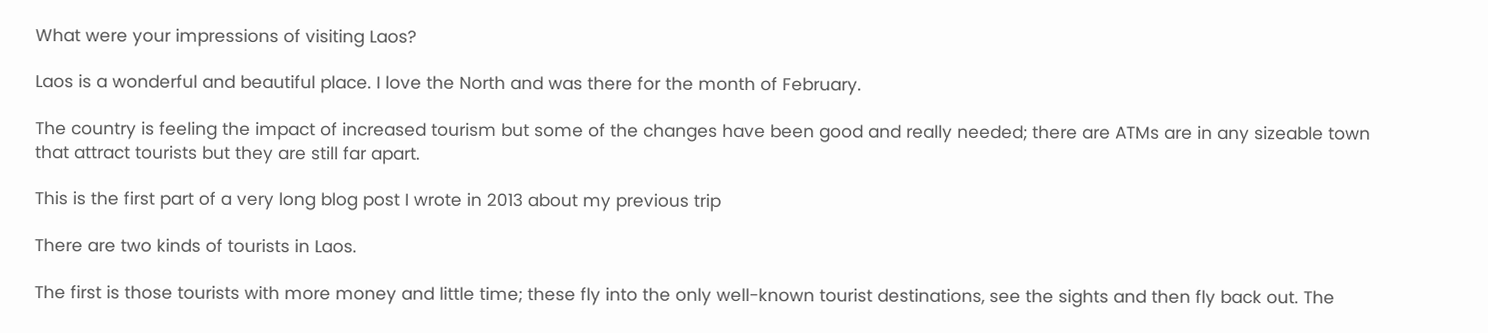What were your impressions of visiting Laos?

Laos is a wonderful and beautiful place. I love the North and was there for the month of February.

The country is feeling the impact of increased tourism but some of the changes have been good and really needed; there are ATMs are in any sizeable town that attract tourists but they are still far apart.

This is the first part of a very long blog post I wrote in 2013 about my previous trip

There are two kinds of tourists in Laos.

The first is those tourists with more money and little time; these fly into the only well-known tourist destinations, see the sights and then fly back out. The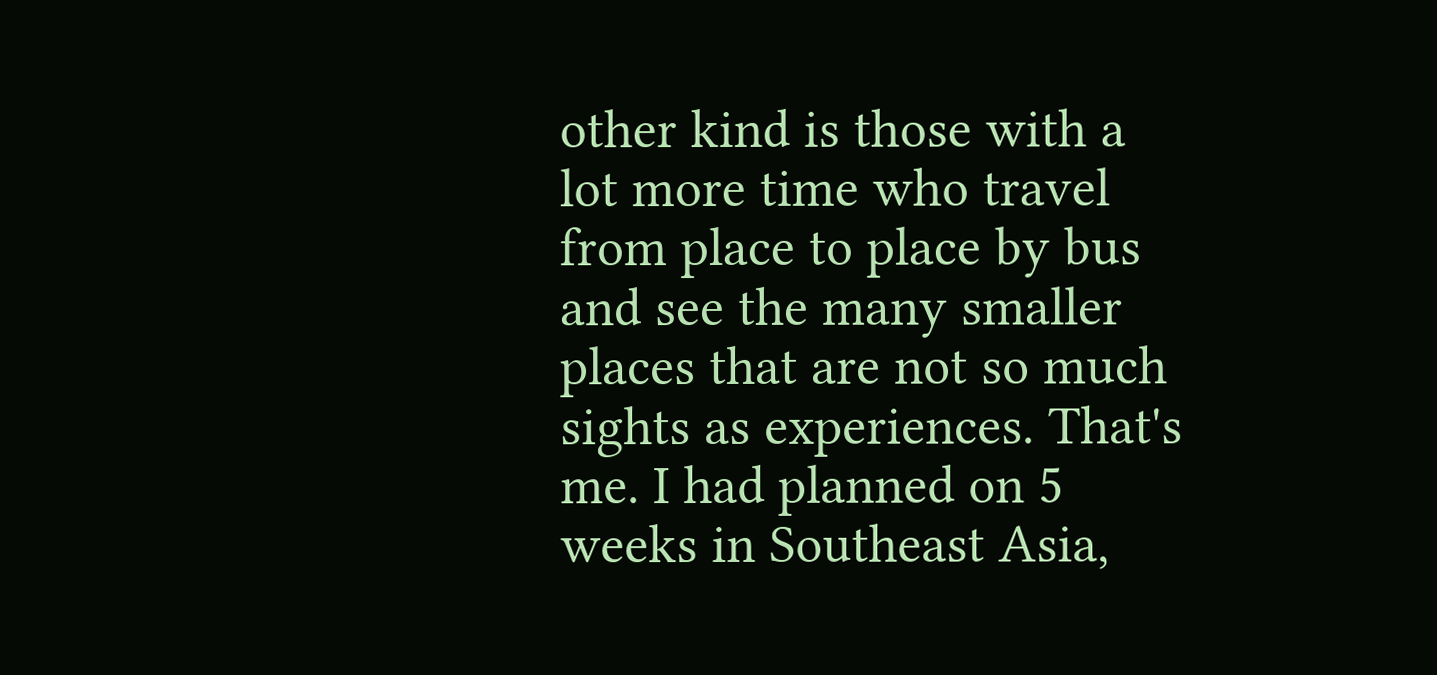other kind is those with a lot more time who travel from place to place by bus and see the many smaller places that are not so much sights as experiences. That's me. I had planned on 5 weeks in Southeast Asia,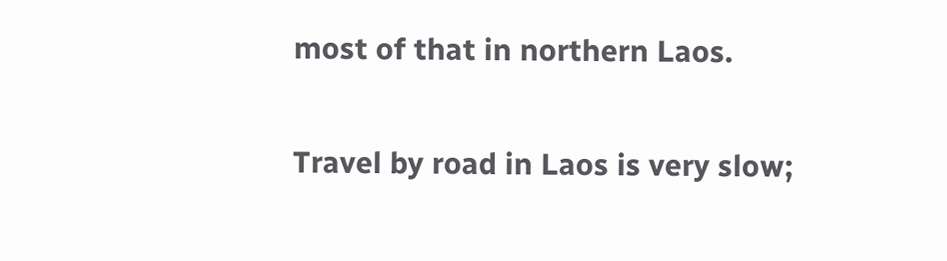most of that in northern Laos.

Travel by road in Laos is very slow;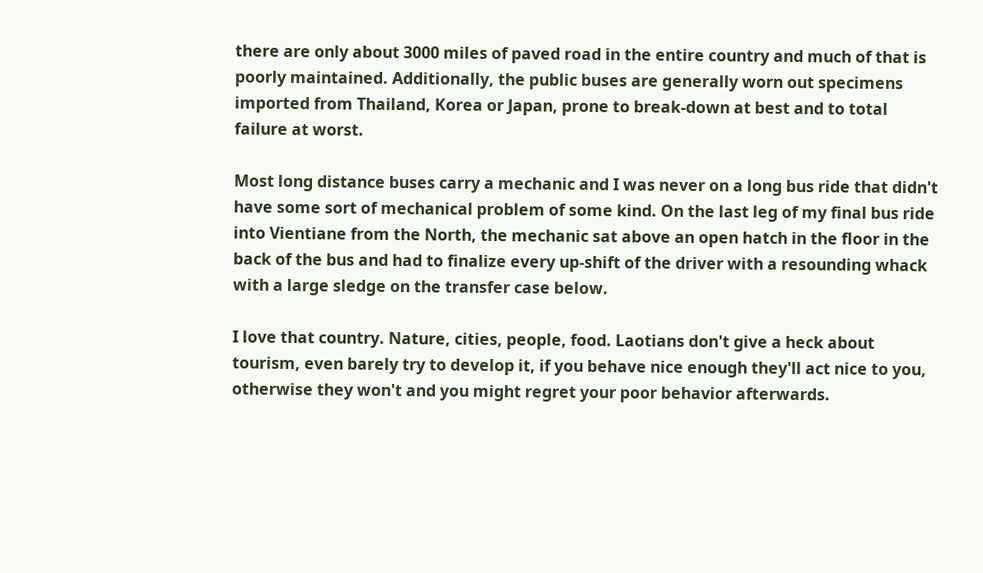there are only about 3000 miles of paved road in the entire country and much of that is poorly maintained. Additionally, the public buses are generally worn out specimens imported from Thailand, Korea or Japan, prone to break-down at best and to total failure at worst.

Most long distance buses carry a mechanic and I was never on a long bus ride that didn't have some sort of mechanical problem of some kind. On the last leg of my final bus ride into Vientiane from the North, the mechanic sat above an open hatch in the floor in the back of the bus and had to finalize every up-shift of the driver with a resounding whack with a large sledge on the transfer case below.

I love that country. Nature, cities, people, food. Laotians don't give a heck about tourism, even barely try to develop it, if you behave nice enough they'll act nice to you, otherwise they won't and you might regret your poor behavior afterwards.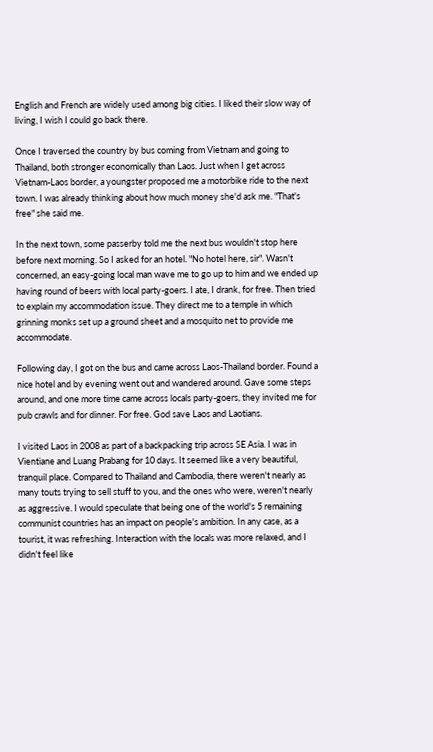English and French are widely used among big cities. I liked their slow way of living, I wish I could go back there.

Once I traversed the country by bus coming from Vietnam and going to Thailand, both stronger economically than Laos. Just when I get across Vietnam-Laos border, a youngster proposed me a motorbike ride to the next town. I was already thinking about how much money she'd ask me. "That's free" she said me.

In the next town, some passerby told me the next bus wouldn't stop here before next morning. So I asked for an hotel. "No hotel here, sir". Wasn't concerned, an easy-going local man wave me to go up to him and we ended up having round of beers with local party-goers. I ate, I drank, for free. Then tried to explain my accommodation issue. They direct me to a temple in which grinning monks set up a ground sheet and a mosquito net to provide me accommodate.

Following day, I got on the bus and came across Laos-Thailand border. Found a nice hotel and by evening went out and wandered around. Gave some steps around, and one more time came across locals party-goers, they invited me for pub crawls and for dinner. For free. God save Laos and Laotians.

I visited Laos in 2008 as part of a backpacking trip across SE Asia. I was in Vientiane and Luang Prabang for 10 days. It seemed like a very beautiful, tranquil place. Compared to Thailand and Cambodia, there weren't nearly as many touts trying to sell stuff to you, and the ones who were, weren't nearly as aggressive. I would speculate that being one of the world's 5 remaining communist countries has an impact on people's ambition. In any case, as a tourist, it was refreshing. Interaction with the locals was more relaxed, and I didn't feel like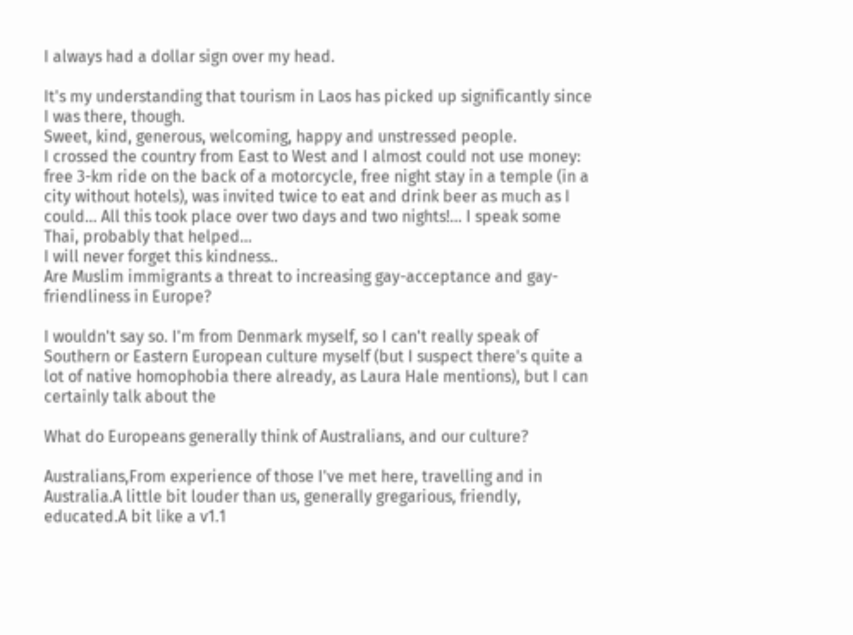I always had a dollar sign over my head.

It's my understanding that tourism in Laos has picked up significantly since I was there, though.
Sweet, kind, generous, welcoming, happy and unstressed people.
I crossed the country from East to West and I almost could not use money: free 3-km ride on the back of a motorcycle, free night stay in a temple (in a city without hotels), was invited twice to eat and drink beer as much as I could... All this took place over two days and two nights!... I speak some Thai, probably that helped...
I will never forget this kindness..
Are Muslim immigrants a threat to increasing gay-acceptance and gay-friendliness in Europe?

I wouldn't say so. I'm from Denmark myself, so I can't really speak of Southern or Eastern European culture myself (but I suspect there's quite a lot of native homophobia there already, as Laura Hale mentions), but I can certainly talk about the

What do Europeans generally think of Australians, and our culture?

Australians,From experience of those I've met here, travelling and in Australia.A little bit louder than us, generally gregarious, friendly, educated.A bit like a v1.1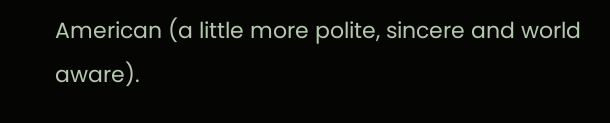American (a little more polite, sincere and world aware).